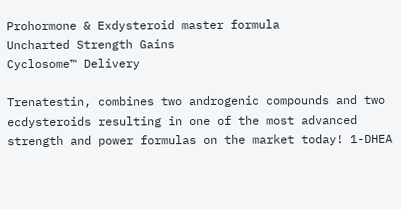Prohormone & Exdysteroid master formula
Uncharted Strength Gains
Cyclosome™ Delivery

Trenatestin, combines two androgenic compounds and two ecdysteroids resulting in one of the most advanced strength and power formulas on the market today! 1-DHEA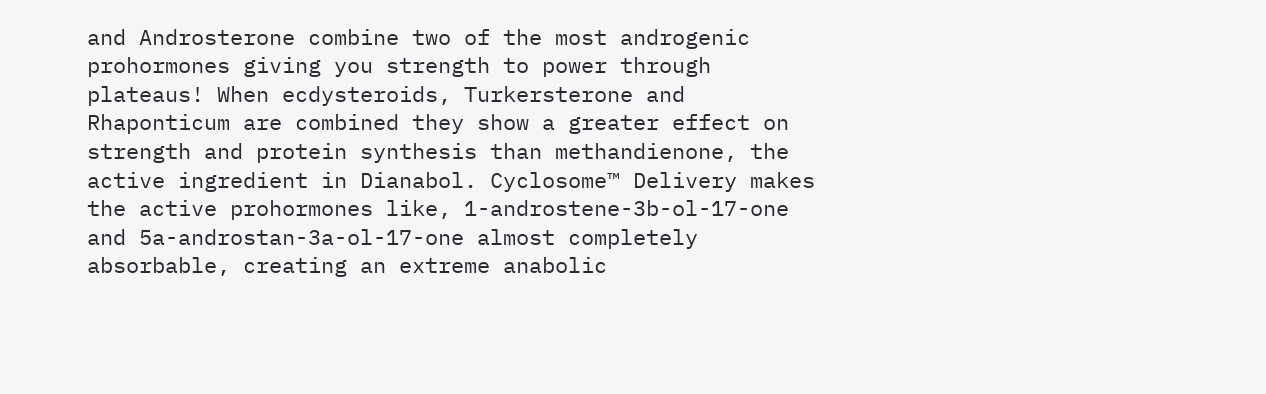and Androsterone combine two of the most androgenic prohormones giving you strength to power through plateaus! When ecdysteroids, Turkersterone and Rhaponticum are combined they show a greater effect on strength and protein synthesis than methandienone, the active ingredient in Dianabol. Cyclosome™ Delivery makes the active prohormones like, 1-androstene-3b-ol-17-one and 5a-androstan-3a-ol-17-one almost completely absorbable, creating an extreme anabolic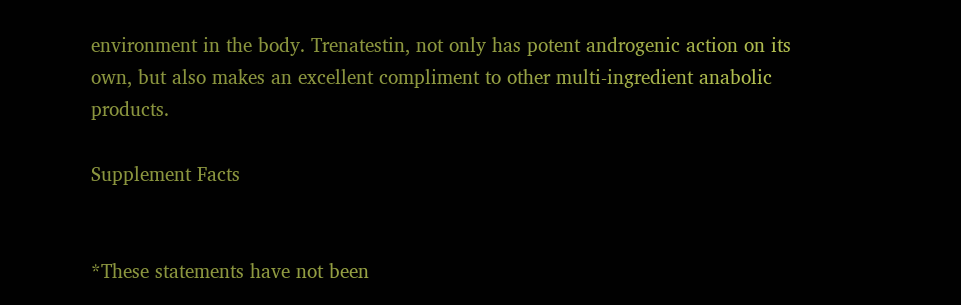environment in the body. Trenatestin, not only has potent androgenic action on its own, but also makes an excellent compliment to other multi-ingredient anabolic products.

Supplement Facts


*These statements have not been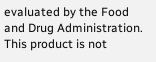evaluated by the Food and Drug Administration. This product is not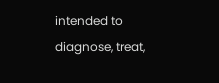intended to diagnose, treat,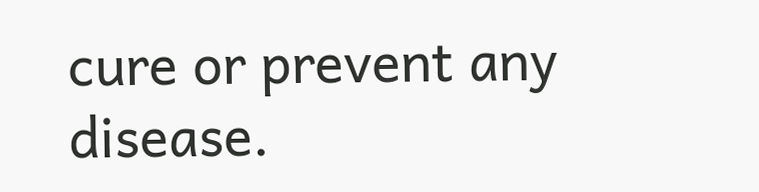cure or prevent any disease.